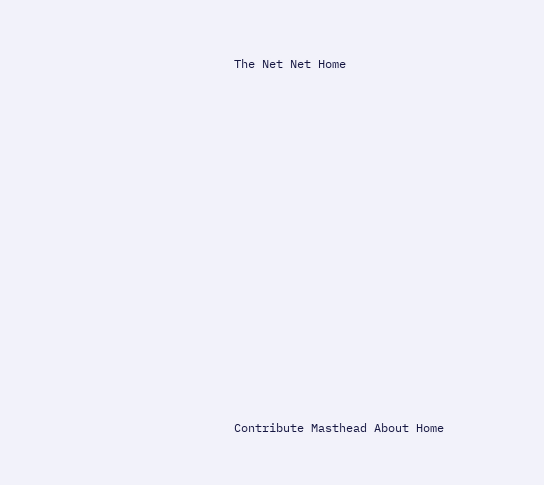The Net Net Home


















Contribute Masthead About Home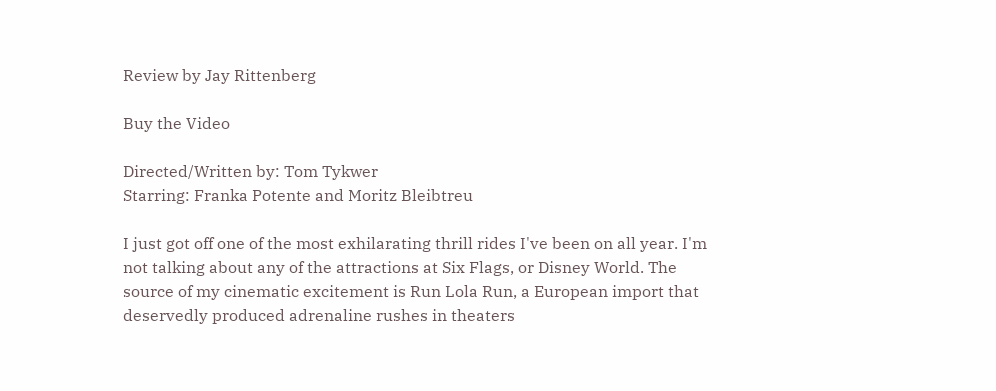Review by Jay Rittenberg

Buy the Video

Directed/Written by: Tom Tykwer
Starring: Franka Potente and Moritz Bleibtreu

I just got off one of the most exhilarating thrill rides I've been on all year. I'm not talking about any of the attractions at Six Flags, or Disney World. The source of my cinematic excitement is Run Lola Run, a European import that deservedly produced adrenaline rushes in theaters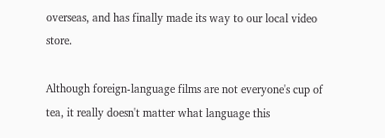overseas, and has finally made its way to our local video store.

Although foreign-language films are not everyone's cup of tea, it really doesn't matter what language this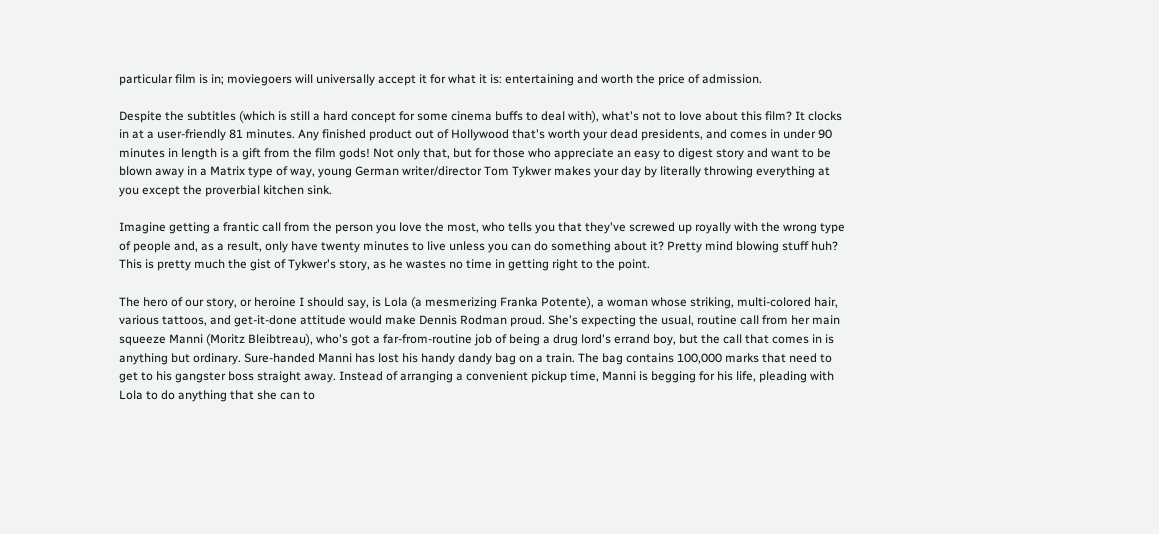particular film is in; moviegoers will universally accept it for what it is: entertaining and worth the price of admission.

Despite the subtitles (which is still a hard concept for some cinema buffs to deal with), what's not to love about this film? It clocks in at a user-friendly 81 minutes. Any finished product out of Hollywood that's worth your dead presidents, and comes in under 90 minutes in length is a gift from the film gods! Not only that, but for those who appreciate an easy to digest story and want to be blown away in a Matrix type of way, young German writer/director Tom Tykwer makes your day by literally throwing everything at you except the proverbial kitchen sink.

Imagine getting a frantic call from the person you love the most, who tells you that they've screwed up royally with the wrong type of people and, as a result, only have twenty minutes to live unless you can do something about it? Pretty mind blowing stuff huh? This is pretty much the gist of Tykwer's story, as he wastes no time in getting right to the point.

The hero of our story, or heroine I should say, is Lola (a mesmerizing Franka Potente), a woman whose striking, multi-colored hair, various tattoos, and get-it-done attitude would make Dennis Rodman proud. She's expecting the usual, routine call from her main squeeze Manni (Moritz Bleibtreau), who's got a far-from-routine job of being a drug lord's errand boy, but the call that comes in is anything but ordinary. Sure-handed Manni has lost his handy dandy bag on a train. The bag contains 100,000 marks that need to get to his gangster boss straight away. Instead of arranging a convenient pickup time, Manni is begging for his life, pleading with Lola to do anything that she can to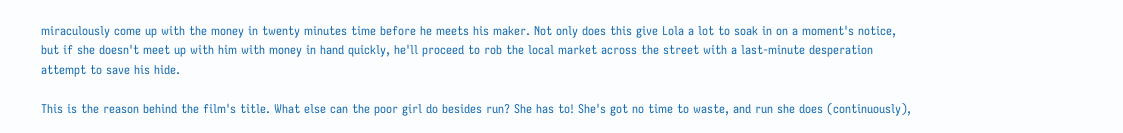miraculously come up with the money in twenty minutes time before he meets his maker. Not only does this give Lola a lot to soak in on a moment's notice, but if she doesn't meet up with him with money in hand quickly, he'll proceed to rob the local market across the street with a last-minute desperation attempt to save his hide.

This is the reason behind the film's title. What else can the poor girl do besides run? She has to! She's got no time to waste, and run she does (continuously),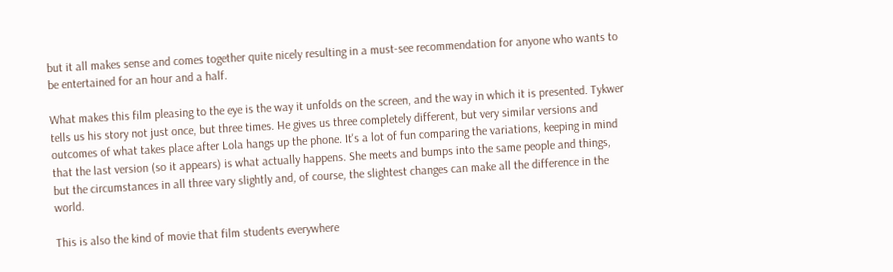but it all makes sense and comes together quite nicely resulting in a must-see recommendation for anyone who wants to be entertained for an hour and a half.

What makes this film pleasing to the eye is the way it unfolds on the screen, and the way in which it is presented. Tykwer tells us his story not just once, but three times. He gives us three completely different, but very similar versions and outcomes of what takes place after Lola hangs up the phone. It's a lot of fun comparing the variations, keeping in mind that the last version (so it appears) is what actually happens. She meets and bumps into the same people and things, but the circumstances in all three vary slightly and, of course, the slightest changes can make all the difference in the world.

This is also the kind of movie that film students everywhere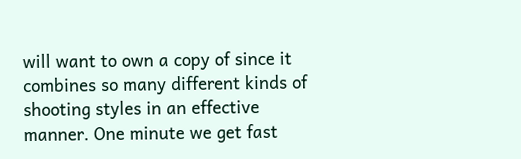will want to own a copy of since it combines so many different kinds of shooting styles in an effective manner. One minute we get fast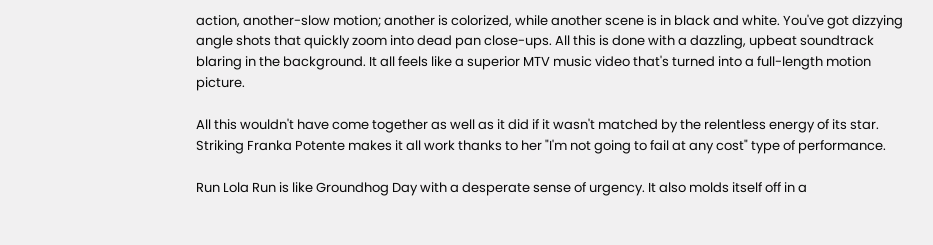action, another-slow motion; another is colorized, while another scene is in black and white. You've got dizzying angle shots that quickly zoom into dead pan close-ups. All this is done with a dazzling, upbeat soundtrack blaring in the background. It all feels like a superior MTV music video that's turned into a full-length motion picture.

All this wouldn't have come together as well as it did if it wasn't matched by the relentless energy of its star. Striking Franka Potente makes it all work thanks to her "I'm not going to fail at any cost" type of performance.

Run Lola Run is like Groundhog Day with a desperate sense of urgency. It also molds itself off in a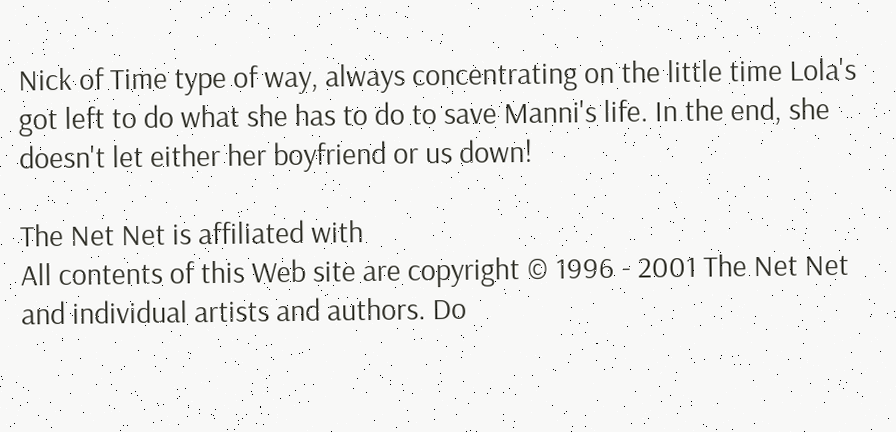Nick of Time type of way, always concentrating on the little time Lola's got left to do what she has to do to save Manni's life. In the end, she doesn't let either her boyfriend or us down!

The Net Net is affiliated with
All contents of this Web site are copyright © 1996 - 2001 The Net Net and individual artists and authors. Do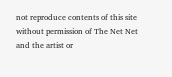not reproduce contents of this site without permission of The Net Net and the artist or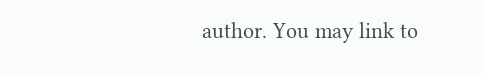author. You may link to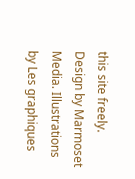this site freely.
Design by Marmoset Media. Illustrations by Les graphiques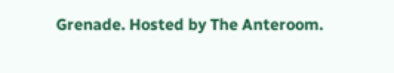Grenade. Hosted by The Anteroom.